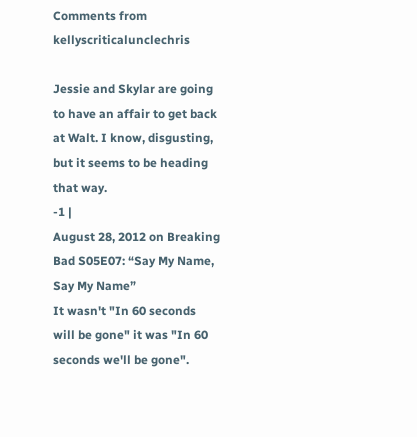Comments from kellyscriticalunclechris

Jessie and Skylar are going to have an affair to get back at Walt. I know, disgusting, but it seems to be heading that way.
-1 |
August 28, 2012 on Breaking Bad S05E07: “Say My Name, Say My Name”
It wasn't "In 60 seconds will be gone" it was "In 60 seconds we'll be gone".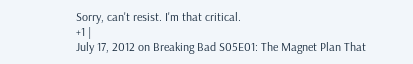Sorry, can't resist. I'm that critical.
+1 |
July 17, 2012 on Breaking Bad S05E01: The Magnet Plan That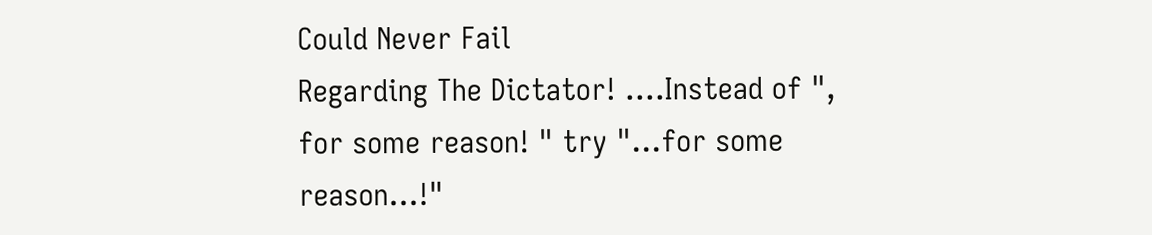Could Never Fail
Regarding The Dictator! ....Instead of ", for some reason! " try "...for some reason...!"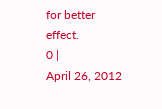for better effect.
0 |
April 26, 2012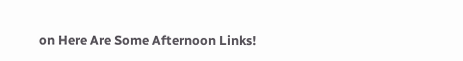on Here Are Some Afternoon Links!